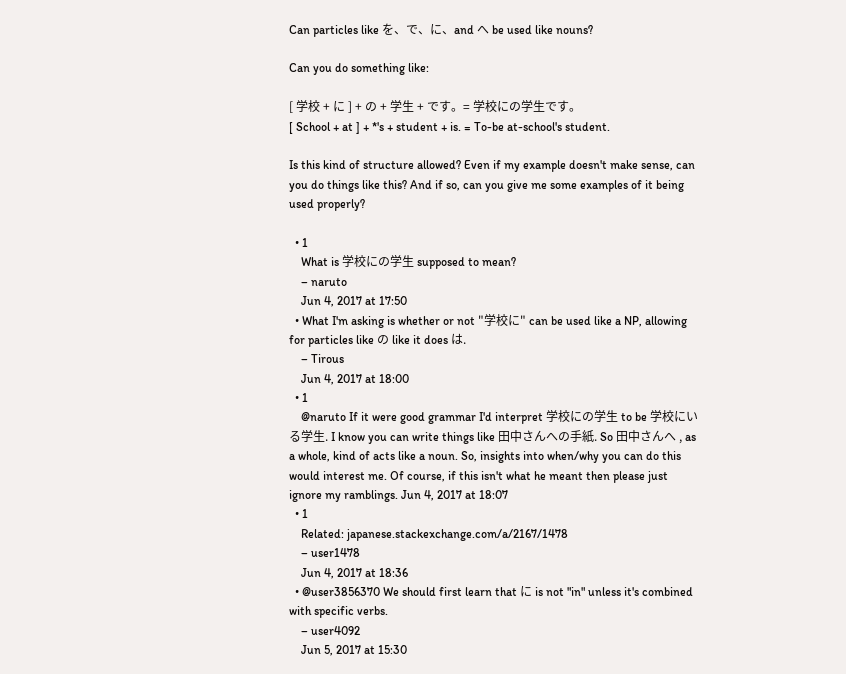Can particles like を、で、に、and へ be used like nouns?

Can you do something like:

[ 学校 + に ] + の + 学生 + です。= 学校にの学生です。
[ School + at ] + *'s + student + is. = To-be at-school's student.

Is this kind of structure allowed? Even if my example doesn't make sense, can you do things like this? And if so, can you give me some examples of it being used properly?

  • 1
    What is 学校にの学生 supposed to mean?
    – naruto
    Jun 4, 2017 at 17:50
  • What I'm asking is whether or not "学校に" can be used like a NP, allowing for particles like の like it does は.
    – Tirous
    Jun 4, 2017 at 18:00
  • 1
    @naruto If it were good grammar I'd interpret 学校にの学生 to be 学校にいる学生. I know you can write things like 田中さんへの手紙. So 田中さんへ , as a whole, kind of acts like a noun. So, insights into when/why you can do this would interest me. Of course, if this isn't what he meant then please just ignore my ramblings. Jun 4, 2017 at 18:07
  • 1
    Related: japanese.stackexchange.com/a/2167/1478
    – user1478
    Jun 4, 2017 at 18:36
  • @user3856370 We should first learn that に is not "in" unless it's combined with specific verbs.
    – user4092
    Jun 5, 2017 at 15:30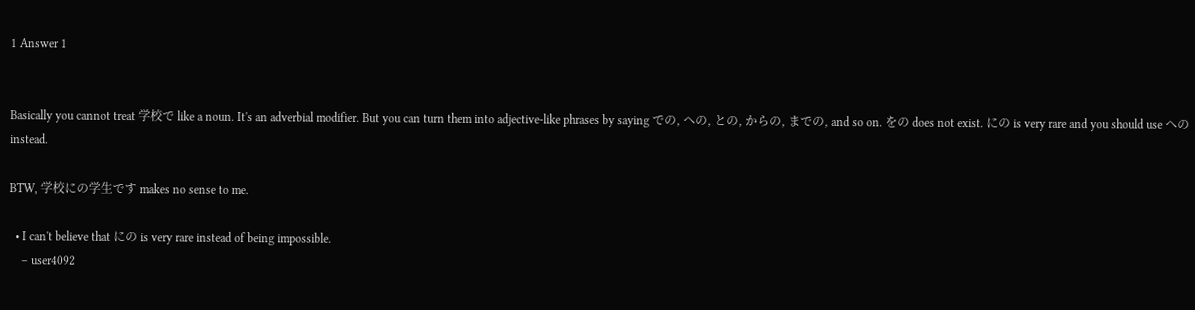1 Answer 1


Basically you cannot treat 学校で like a noun. It's an adverbial modifier. But you can turn them into adjective-like phrases by saying での, への, との, からの, までの, and so on. をの does not exist. にの is very rare and you should use への instead.

BTW, 学校にの学生です makes no sense to me.

  • I can't believe that にの is very rare instead of being impossible.
    – user4092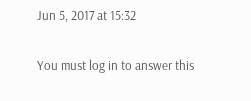Jun 5, 2017 at 15:32

You must log in to answer this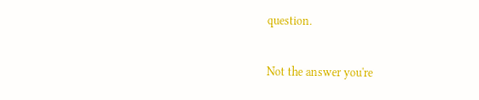question.

Not the answer you're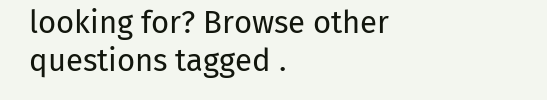looking for? Browse other questions tagged .